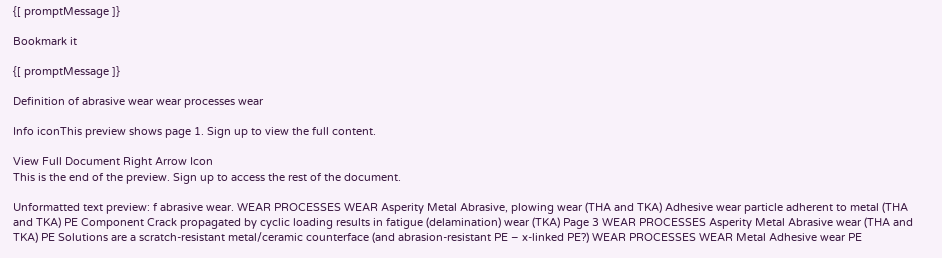{[ promptMessage ]}

Bookmark it

{[ promptMessage ]}

Definition of abrasive wear wear processes wear

Info iconThis preview shows page 1. Sign up to view the full content.

View Full Document Right Arrow Icon
This is the end of the preview. Sign up to access the rest of the document.

Unformatted text preview: f abrasive wear. WEAR PROCESSES WEAR Asperity Metal Abrasive, plowing wear (THA and TKA) Adhesive wear particle adherent to metal (THA and TKA) PE Component Crack propagated by cyclic loading results in fatigue (delamination) wear (TKA) Page 3 WEAR PROCESSES Asperity Metal Abrasive wear (THA and TKA) PE Solutions are a scratch-resistant metal/ceramic counterface (and abrasion-resistant PE – x-linked PE?) WEAR PROCESSES WEAR Metal Adhesive wear PE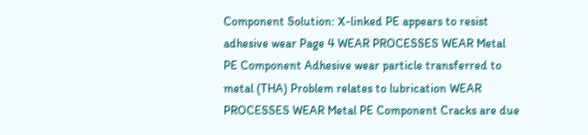Component Solution: X-linked PE appears to resist adhesive wear Page 4 WEAR PROCESSES WEAR Metal PE Component Adhesive wear particle transferred to metal (THA) Problem relates to lubrication WEAR PROCESSES WEAR Metal PE Component Cracks are due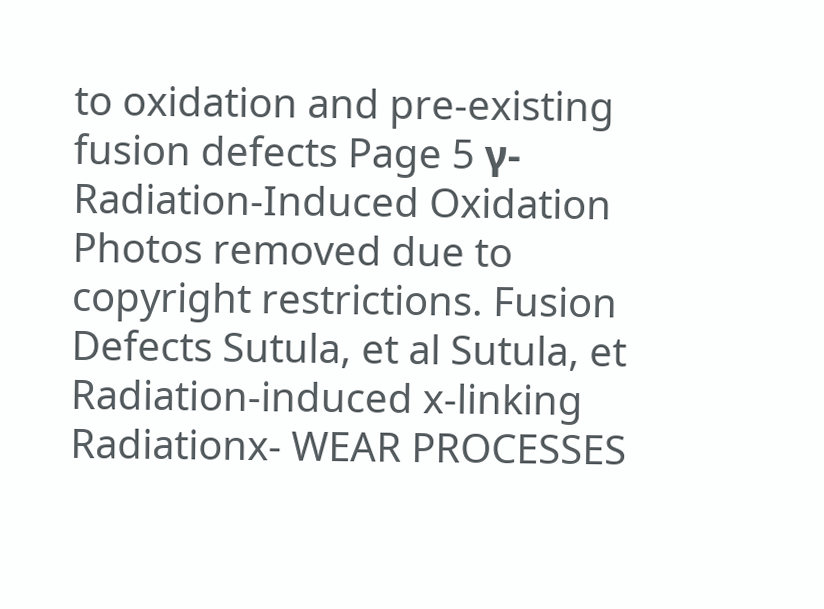to oxidation and pre-existing fusion defects Page 5 γ-Radiation-Induced Oxidation Photos removed due to copyright restrictions. Fusion Defects Sutula, et al Sutula, et Radiation-induced x-linking Radiationx- WEAR PROCESSES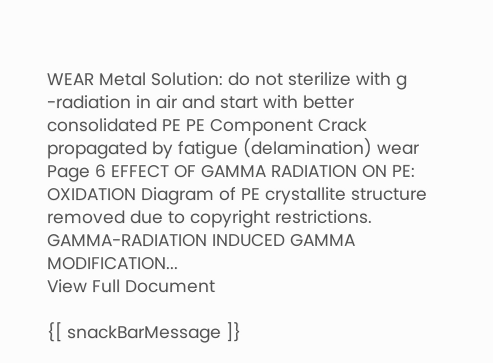WEAR Metal Solution: do not sterilize with g -radiation in air and start with better consolidated PE PE Component Crack propagated by fatigue (delamination) wear Page 6 EFFECT OF GAMMA RADIATION ON PE: OXIDATION Diagram of PE crystallite structure removed due to copyright restrictions. GAMMA-RADIATION INDUCED GAMMA MODIFICATION...
View Full Document

{[ snackBarMessage ]}